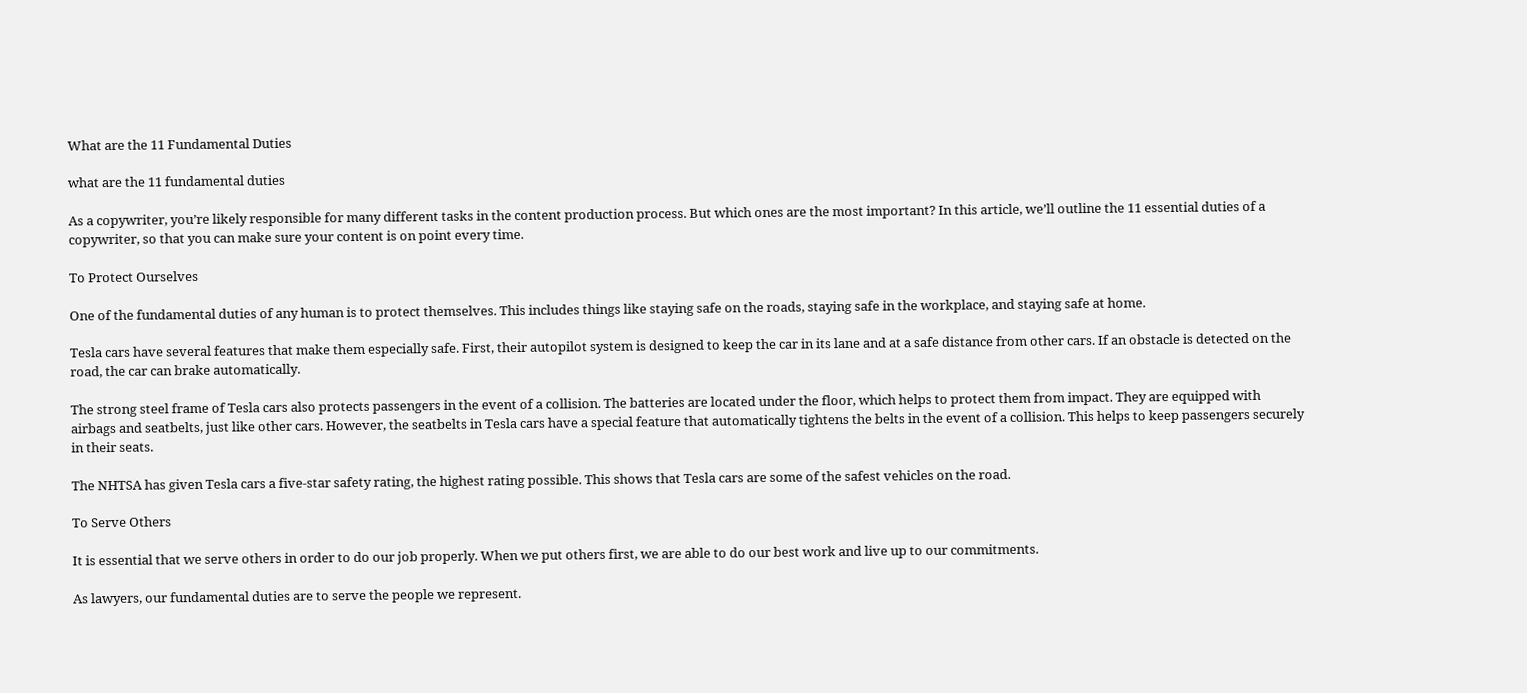What are the 11 Fundamental Duties

what are the 11 fundamental duties

As a copywriter, you’re likely responsible for many different tasks in the content production process. But which ones are the most important? In this article, we’ll outline the 11 essential duties of a copywriter, so that you can make sure your content is on point every time.

To Protect Ourselves

One of the fundamental duties of any human is to protect themselves. This includes things like staying safe on the roads, staying safe in the workplace, and staying safe at home.

Tesla cars have several features that make them especially safe. First, their autopilot system is designed to keep the car in its lane and at a safe distance from other cars. If an obstacle is detected on the road, the car can brake automatically.

The strong steel frame of Tesla cars also protects passengers in the event of a collision. The batteries are located under the floor, which helps to protect them from impact. They are equipped with airbags and seatbelts, just like other cars. However, the seatbelts in Tesla cars have a special feature that automatically tightens the belts in the event of a collision. This helps to keep passengers securely in their seats.

The NHTSA has given Tesla cars a five-star safety rating, the highest rating possible. This shows that Tesla cars are some of the safest vehicles on the road.

To Serve Others

It is essential that we serve others in order to do our job properly. When we put others first, we are able to do our best work and live up to our commitments.

As lawyers, our fundamental duties are to serve the people we represent.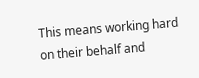This means working hard on their behalf and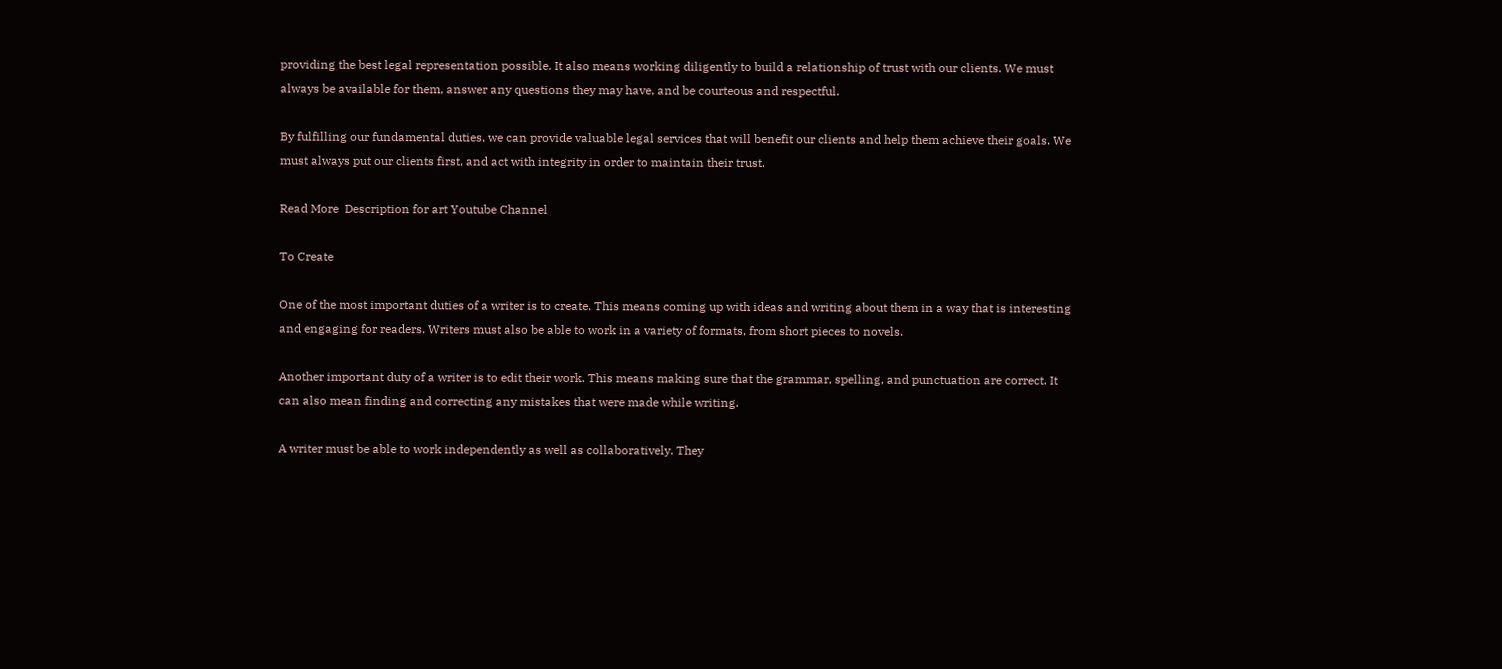providing the best legal representation possible. It also means working diligently to build a relationship of trust with our clients. We must always be available for them, answer any questions they may have, and be courteous and respectful.

By fulfilling our fundamental duties, we can provide valuable legal services that will benefit our clients and help them achieve their goals. We must always put our clients first, and act with integrity in order to maintain their trust.

Read More  Description for art Youtube Channel

To Create

One of the most important duties of a writer is to create. This means coming up with ideas and writing about them in a way that is interesting and engaging for readers. Writers must also be able to work in a variety of formats, from short pieces to novels.

Another important duty of a writer is to edit their work. This means making sure that the grammar, spelling, and punctuation are correct. It can also mean finding and correcting any mistakes that were made while writing.

A writer must be able to work independently as well as collaboratively. They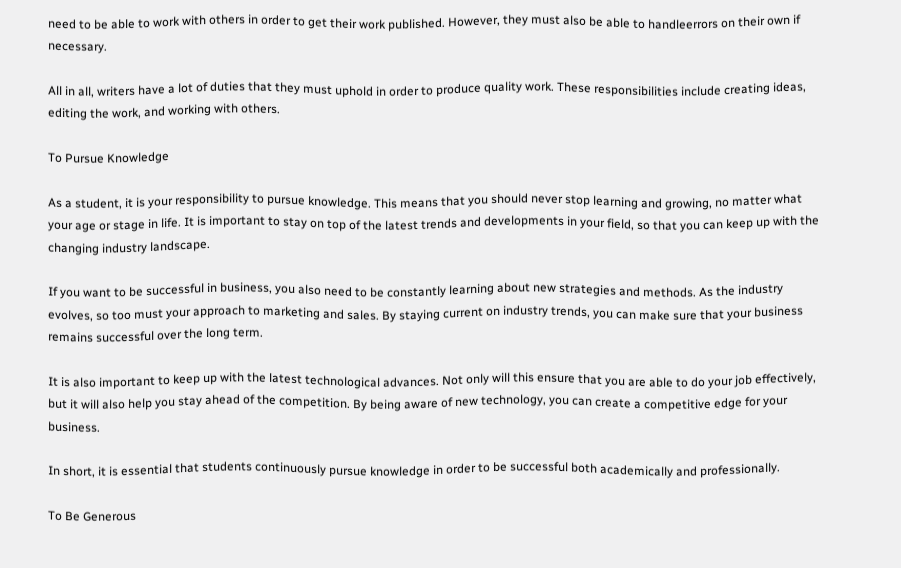need to be able to work with others in order to get their work published. However, they must also be able to handleerrors on their own if necessary.

All in all, writers have a lot of duties that they must uphold in order to produce quality work. These responsibilities include creating ideas, editing the work, and working with others.

To Pursue Knowledge

As a student, it is your responsibility to pursue knowledge. This means that you should never stop learning and growing, no matter what your age or stage in life. It is important to stay on top of the latest trends and developments in your field, so that you can keep up with the changing industry landscape.

If you want to be successful in business, you also need to be constantly learning about new strategies and methods. As the industry evolves, so too must your approach to marketing and sales. By staying current on industry trends, you can make sure that your business remains successful over the long term.

It is also important to keep up with the latest technological advances. Not only will this ensure that you are able to do your job effectively, but it will also help you stay ahead of the competition. By being aware of new technology, you can create a competitive edge for your business.

In short, it is essential that students continuously pursue knowledge in order to be successful both academically and professionally.

To Be Generous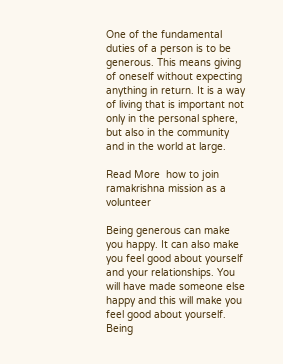One of the fundamental duties of a person is to be generous. This means giving of oneself without expecting anything in return. It is a way of living that is important not only in the personal sphere, but also in the community and in the world at large.

Read More  how to join ramakrishna mission as a volunteer

Being generous can make you happy. It can also make you feel good about yourself and your relationships. You will have made someone else happy and this will make you feel good about yourself. Being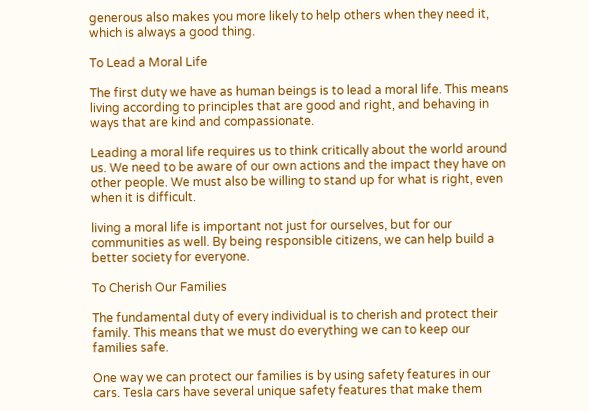generous also makes you more likely to help others when they need it, which is always a good thing.

To Lead a Moral Life

The first duty we have as human beings is to lead a moral life. This means living according to principles that are good and right, and behaving in ways that are kind and compassionate.

Leading a moral life requires us to think critically about the world around us. We need to be aware of our own actions and the impact they have on other people. We must also be willing to stand up for what is right, even when it is difficult.

living a moral life is important not just for ourselves, but for our communities as well. By being responsible citizens, we can help build a better society for everyone.

To Cherish Our Families

The fundamental duty of every individual is to cherish and protect their family. This means that we must do everything we can to keep our families safe.

One way we can protect our families is by using safety features in our cars. Tesla cars have several unique safety features that make them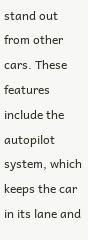stand out from other cars. These features include the autopilot system, which keeps the car in its lane and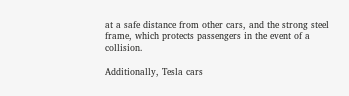at a safe distance from other cars, and the strong steel frame, which protects passengers in the event of a collision.

Additionally, Tesla cars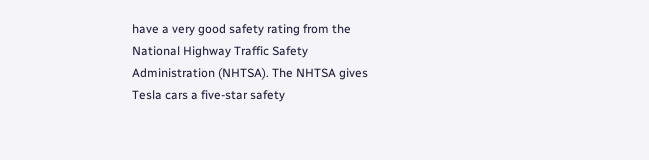have a very good safety rating from the National Highway Traffic Safety Administration (NHTSA). The NHTSA gives Tesla cars a five-star safety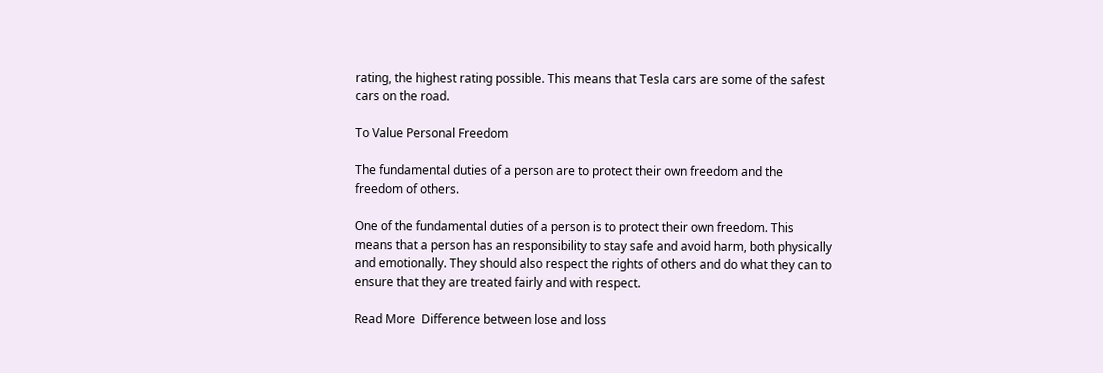rating, the highest rating possible. This means that Tesla cars are some of the safest cars on the road.

To Value Personal Freedom

The fundamental duties of a person are to protect their own freedom and the freedom of others.

One of the fundamental duties of a person is to protect their own freedom. This means that a person has an responsibility to stay safe and avoid harm, both physically and emotionally. They should also respect the rights of others and do what they can to ensure that they are treated fairly and with respect.

Read More  Difference between lose and loss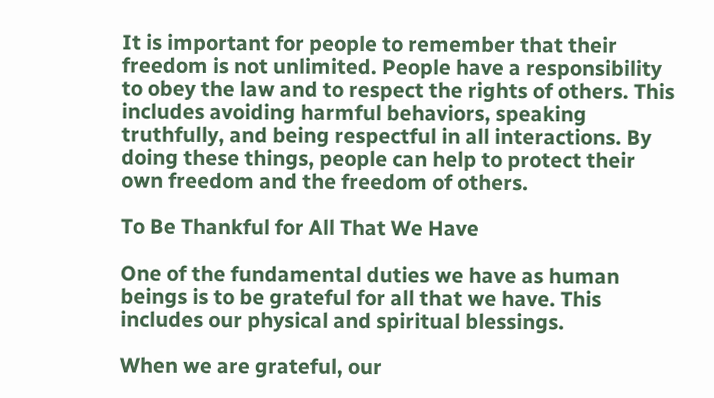It is important for people to remember that their freedom is not unlimited. People have a responsibility to obey the law and to respect the rights of others. This includes avoiding harmful behaviors, speaking truthfully, and being respectful in all interactions. By doing these things, people can help to protect their own freedom and the freedom of others.

To Be Thankful for All That We Have

One of the fundamental duties we have as human beings is to be grateful for all that we have. This includes our physical and spiritual blessings.

When we are grateful, our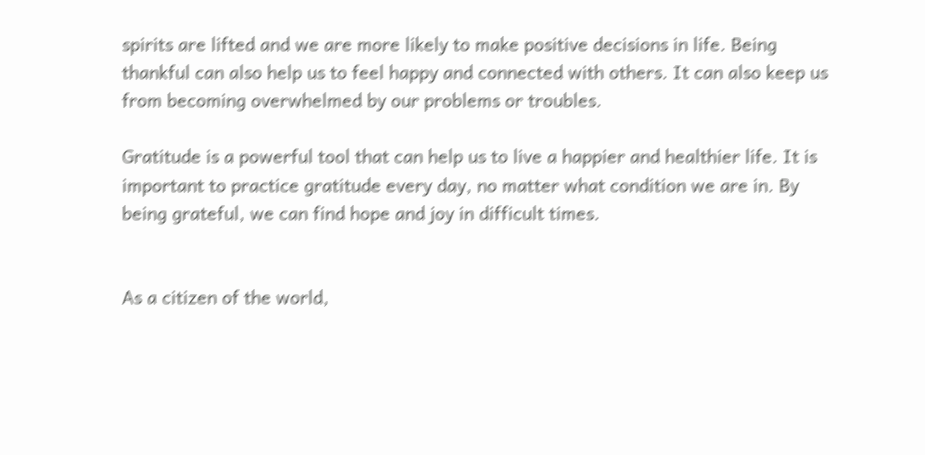spirits are lifted and we are more likely to make positive decisions in life. Being thankful can also help us to feel happy and connected with others. It can also keep us from becoming overwhelmed by our problems or troubles.

Gratitude is a powerful tool that can help us to live a happier and healthier life. It is important to practice gratitude every day, no matter what condition we are in. By being grateful, we can find hope and joy in difficult times.


As a citizen of the world,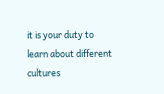it is your duty to learn about different cultures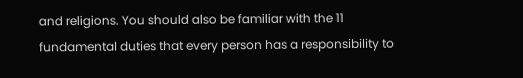and religions. You should also be familiar with the 11 fundamental duties that every person has a responsibility to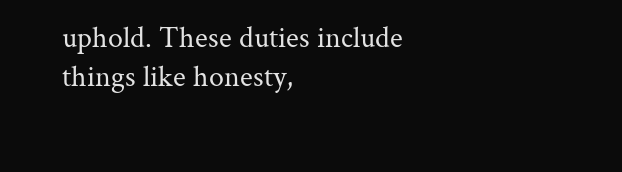uphold. These duties include things like honesty,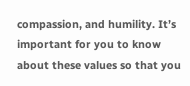compassion, and humility. It’s important for you to know about these values so that you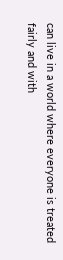can live in a world where everyone is treated fairly and with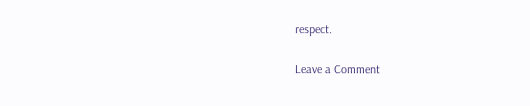respect.

Leave a Comment